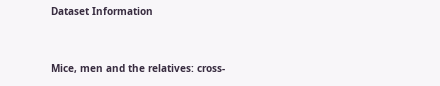Dataset Information


Mice, men and the relatives: cross-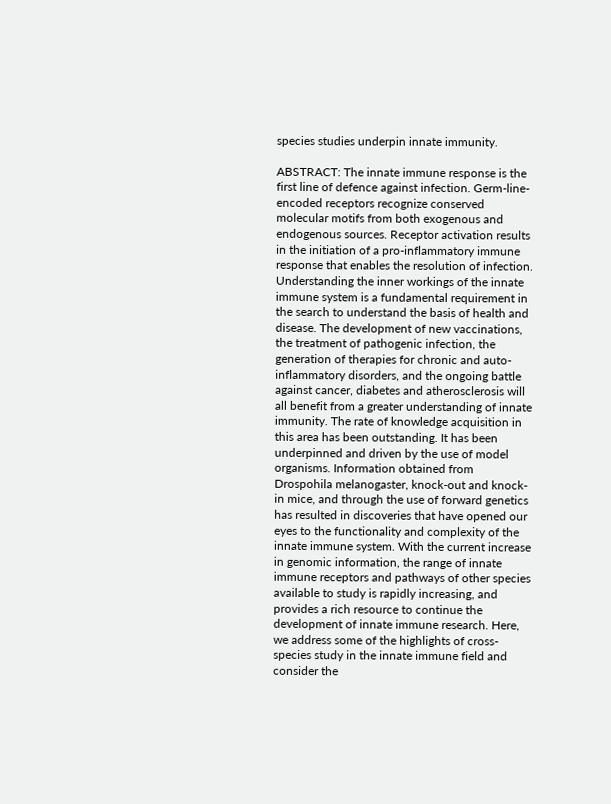species studies underpin innate immunity.

ABSTRACT: The innate immune response is the first line of defence against infection. Germ-line-encoded receptors recognize conserved molecular motifs from both exogenous and endogenous sources. Receptor activation results in the initiation of a pro-inflammatory immune response that enables the resolution of infection. Understanding the inner workings of the innate immune system is a fundamental requirement in the search to understand the basis of health and disease. The development of new vaccinations, the treatment of pathogenic infection, the generation of therapies for chronic and auto-inflammatory disorders, and the ongoing battle against cancer, diabetes and atherosclerosis will all benefit from a greater understanding of innate immunity. The rate of knowledge acquisition in this area has been outstanding. It has been underpinned and driven by the use of model organisms. Information obtained from Drospohila melanogaster, knock-out and knock-in mice, and through the use of forward genetics has resulted in discoveries that have opened our eyes to the functionality and complexity of the innate immune system. With the current increase in genomic information, the range of innate immune receptors and pathways of other species available to study is rapidly increasing, and provides a rich resource to continue the development of innate immune research. Here, we address some of the highlights of cross-species study in the innate immune field and consider the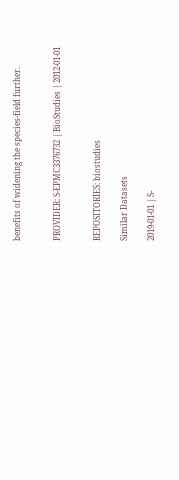benefits of widening the species-field further.


PROVIDER: S-EPMC3376732 | BioStudies | 2012-01-01


REPOSITORIES: biostudies

Similar Datasets

2019-01-01 | S-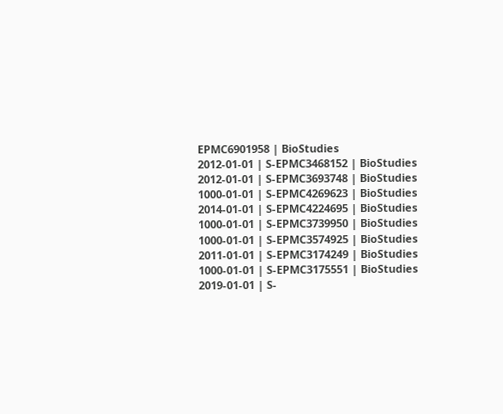EPMC6901958 | BioStudies
2012-01-01 | S-EPMC3468152 | BioStudies
2012-01-01 | S-EPMC3693748 | BioStudies
1000-01-01 | S-EPMC4269623 | BioStudies
2014-01-01 | S-EPMC4224695 | BioStudies
1000-01-01 | S-EPMC3739950 | BioStudies
1000-01-01 | S-EPMC3574925 | BioStudies
2011-01-01 | S-EPMC3174249 | BioStudies
1000-01-01 | S-EPMC3175551 | BioStudies
2019-01-01 | S-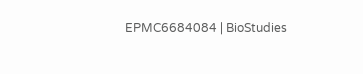EPMC6684084 | BioStudies